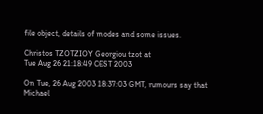file object, details of modes and some issues.

Christos TZOTZIOY Georgiou tzot at
Tue Aug 26 21:18:49 CEST 2003

On Tue, 26 Aug 2003 18:37:03 GMT, rumours say that Michael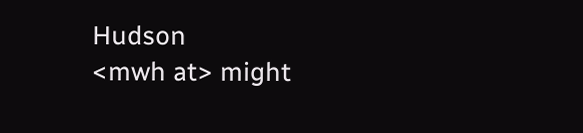Hudson
<mwh at> might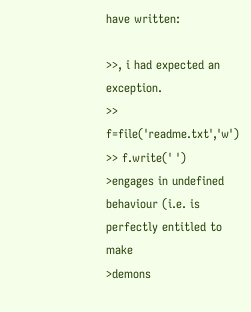have written:

>>, i had expected an exception.
>> f=file('readme.txt','w')
>> f.write(' ')
>engages in undefined behaviour (i.e. is perfectly entitled to make
>demons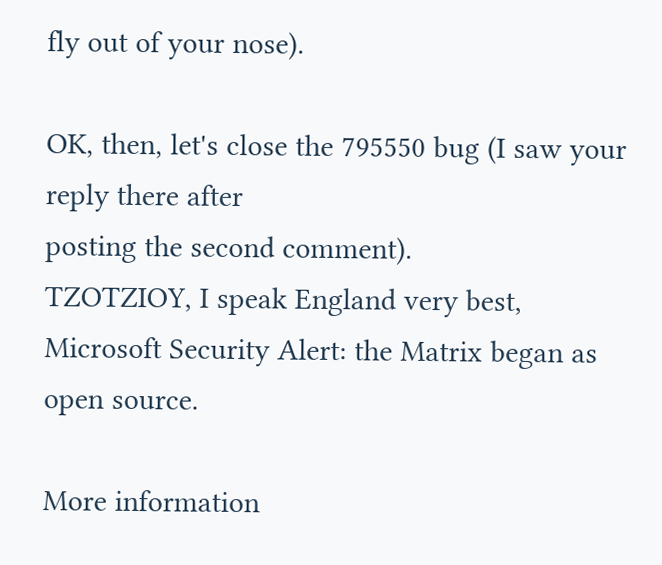fly out of your nose).

OK, then, let's close the 795550 bug (I saw your reply there after
posting the second comment).
TZOTZIOY, I speak England very best,
Microsoft Security Alert: the Matrix began as open source.

More information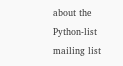about the Python-list mailing list